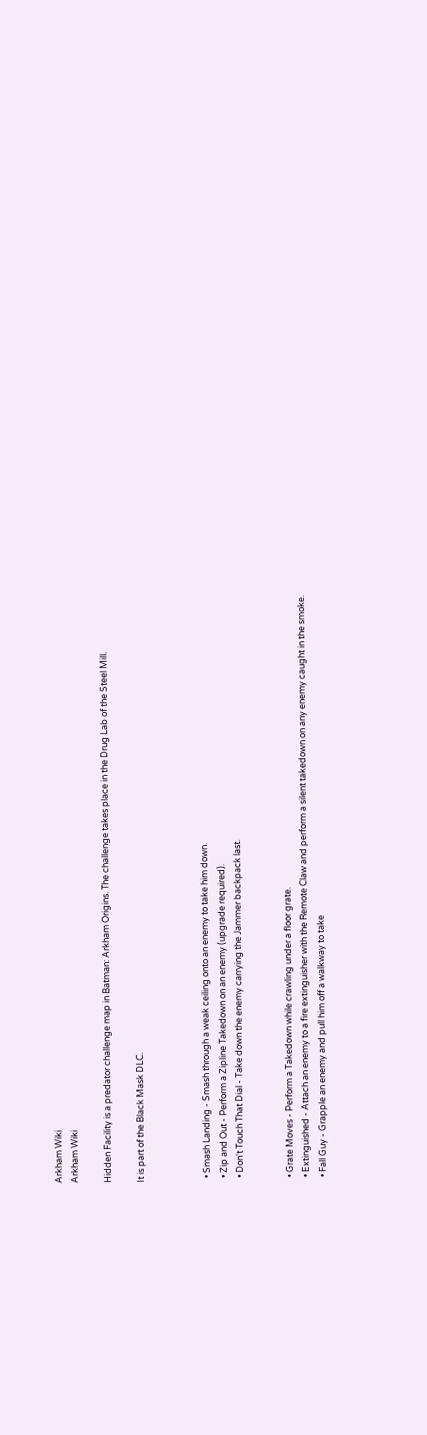Arkham Wiki
Arkham Wiki

Hidden Facility is a predator challenge map in Batman: Arkham Origins. The challenge takes place in the Drug Lab of the Steel Mill.

It is part of the Black Mask DLC.



  • Smash Landing - Smash through a weak ceiling onto an enemy to take him down.
  • Zip and Out - Perform a Zipline Takedown on an enemy (upgrade required).
  • Don't Touch That Dial - Take down the enemy carrying the Jammer backpack last.


  • Grate Moves - Perform a Takedown while crawling under a floor grate.
  • Extinguished - Attach an enemy to a fire extinguisher with the Remote Claw and perform a silent takedown on any enemy caught in the smoke.
  • Fall Guy - Grapple an enemy and pull him off a walkway to take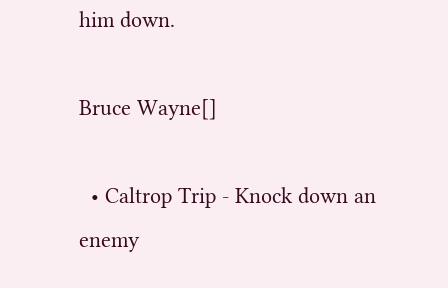him down.

Bruce Wayne[]

  • Caltrop Trip - Knock down an enemy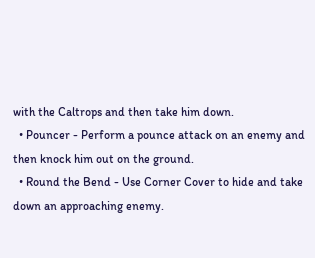with the Caltrops and then take him down.
  • Pouncer - Perform a pounce attack on an enemy and then knock him out on the ground.
  • Round the Bend - Use Corner Cover to hide and take down an approaching enemy.